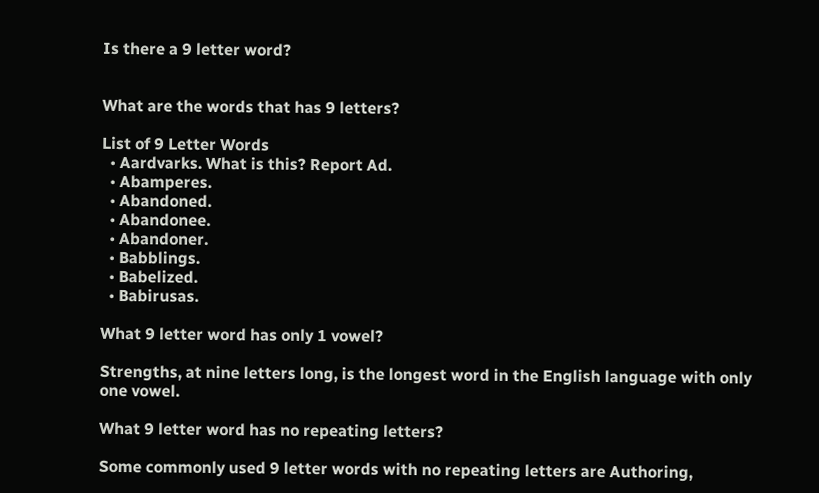Is there a 9 letter word?


What are the words that has 9 letters?

List of 9 Letter Words
  • Aardvarks. What is this? Report Ad.
  • Abamperes.
  • Abandoned.
  • Abandonee.
  • Abandoner.
  • Babblings.
  • Babelized.
  • Babirusas.

What 9 letter word has only 1 vowel?

Strengths, at nine letters long, is the longest word in the English language with only one vowel.

What 9 letter word has no repeating letters?

Some commonly used 9 letter words with no repeating letters are Authoring,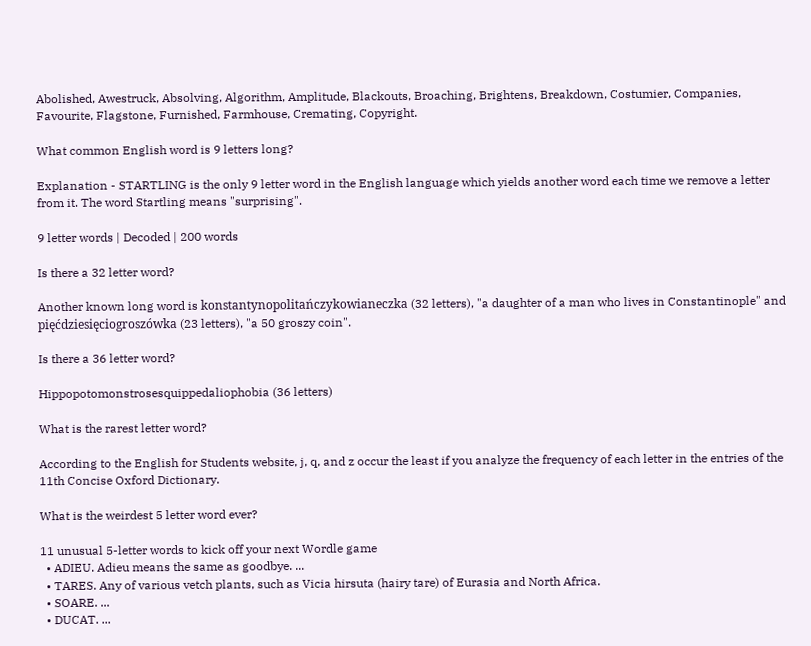Abolished, Awestruck, Absolving, Algorithm, Amplitude, Blackouts, Broaching, Brightens, Breakdown, Costumier, Companies, Favourite, Flagstone, Furnished, Farmhouse, Cremating, Copyright.

What common English word is 9 letters long?

Explanation - STARTLING is the only 9 letter word in the English language which yields another word each time we remove a letter from it. The word Startling means "surprising".

9 letter words | Decoded | 200 words

Is there a 32 letter word?

Another known long word is konstantynopolitańczykowianeczka (32 letters), "a daughter of a man who lives in Constantinople" and pięćdziesięciogroszówka (23 letters), "a 50 groszy coin".

Is there a 36 letter word?

Hippopotomonstrosesquippedaliophobia (36 letters)

What is the rarest letter word?

According to the English for Students website, j, q, and z occur the least if you analyze the frequency of each letter in the entries of the 11th Concise Oxford Dictionary.

What is the weirdest 5 letter word ever?

11 unusual 5-letter words to kick off your next Wordle game
  • ADIEU. Adieu means the same as goodbye. ...
  • TARES. Any of various vetch plants, such as Vicia hirsuta (hairy tare) of Eurasia and North Africa.
  • SOARE. ...
  • DUCAT. ...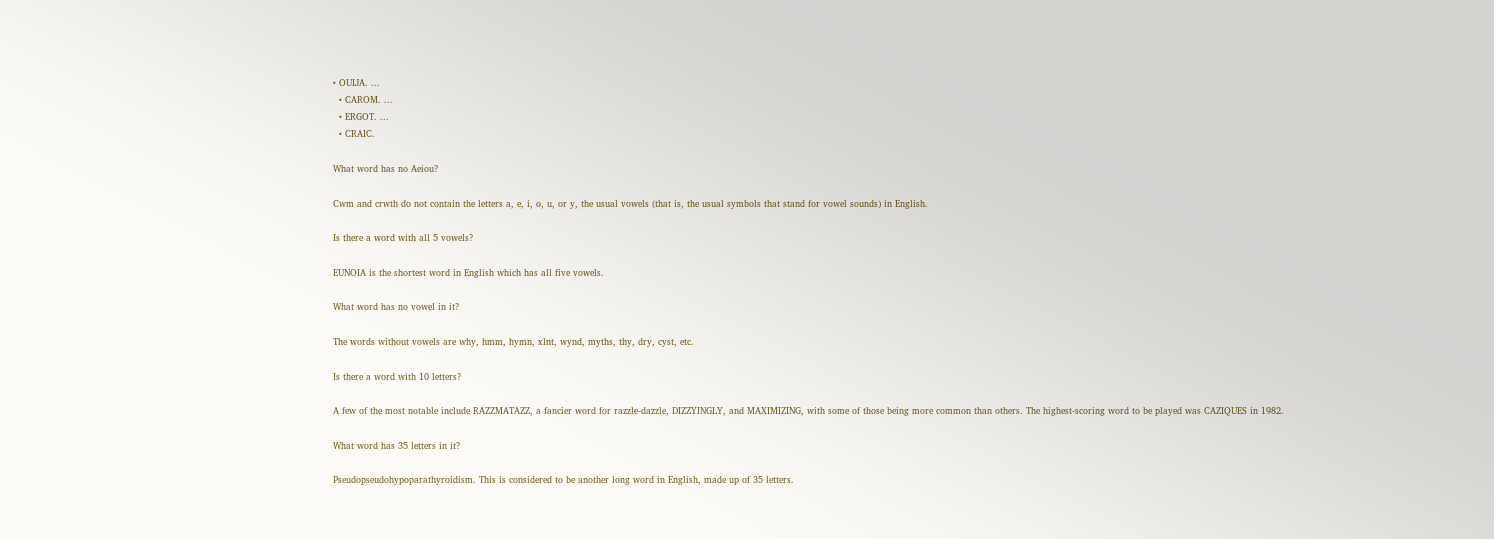• OUIJA. ...
  • CAROM. ...
  • ERGOT. ...
  • CRAIC.

What word has no Aeiou?

Cwm and crwth do not contain the letters a, e, i, o, u, or y, the usual vowels (that is, the usual symbols that stand for vowel sounds) in English.

Is there a word with all 5 vowels?

EUNOIA is the shortest word in English which has all five vowels.

What word has no vowel in it?

The words without vowels are why, hmm, hymn, xlnt, wynd, myths, thy, dry, cyst, etc.

Is there a word with 10 letters?

A few of the most notable include RAZZMATAZZ, a fancier word for razzle-dazzle, DIZZYINGLY, and MAXIMIZING, with some of those being more common than others. The highest-scoring word to be played was CAZIQUES in 1982.

What word has 35 letters in it?

Pseudopseudohypoparathyroidism. This is considered to be another long word in English, made up of 35 letters.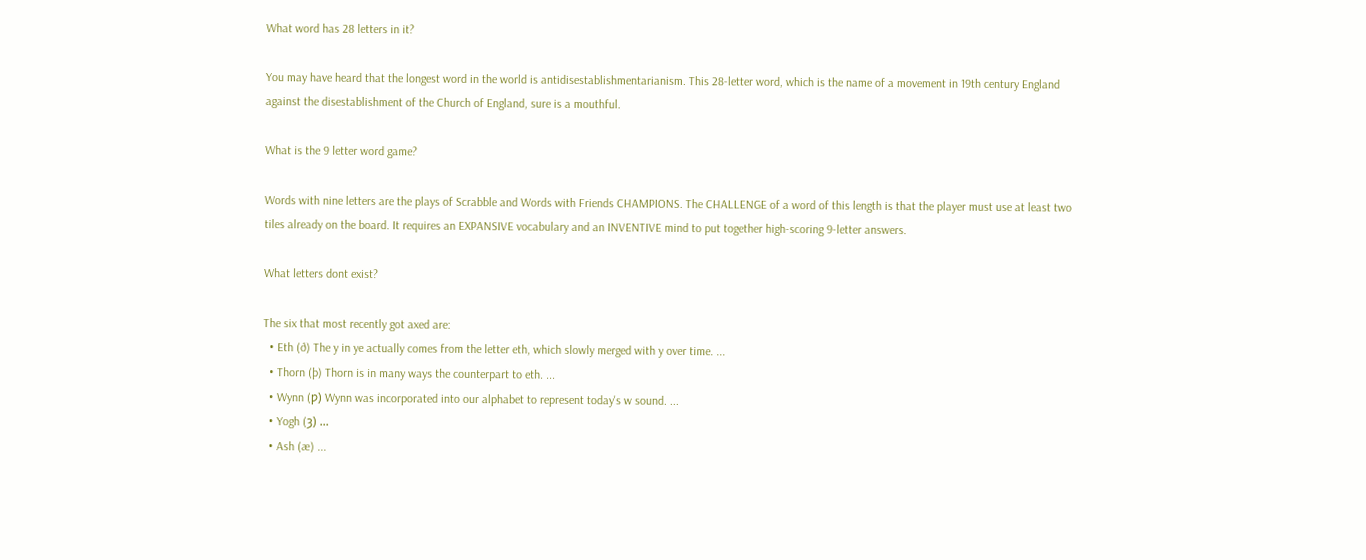What word has 28 letters in it?

You may have heard that the longest word in the world is antidisestablishmentarianism. This 28-letter word, which is the name of a movement in 19th century England against the disestablishment of the Church of England, sure is a mouthful.

What is the 9 letter word game?

Words with nine letters are the plays of Scrabble and Words with Friends CHAMPIONS. The CHALLENGE of a word of this length is that the player must use at least two tiles already on the board. It requires an EXPANSIVE vocabulary and an INVENTIVE mind to put together high-scoring 9-letter answers.

What letters dont exist?

The six that most recently got axed are:
  • Eth (ð) The y in ye actually comes from the letter eth, which slowly merged with y over time. ...
  • Thorn (þ) Thorn is in many ways the counterpart to eth. ...
  • Wynn (ƿ) Wynn was incorporated into our alphabet to represent today's w sound. ...
  • Yogh (ȝ) ...
  • Ash (æ) ...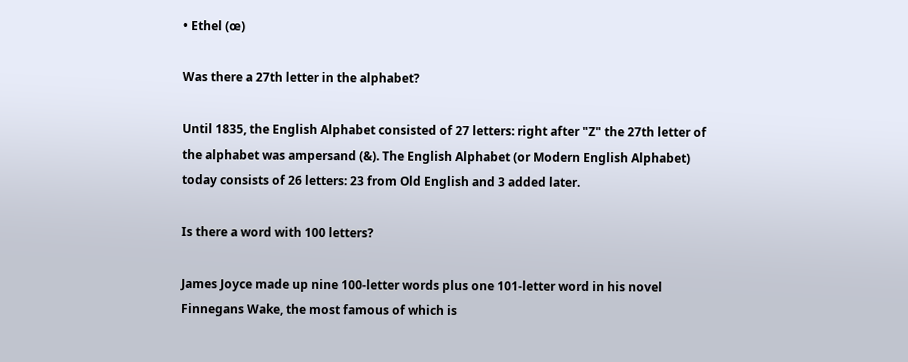• Ethel (œ)

Was there a 27th letter in the alphabet?

Until 1835, the English Alphabet consisted of 27 letters: right after "Z" the 27th letter of the alphabet was ampersand (&). The English Alphabet (or Modern English Alphabet) today consists of 26 letters: 23 from Old English and 3 added later.

Is there a word with 100 letters?

James Joyce made up nine 100-letter words plus one 101-letter word in his novel Finnegans Wake, the most famous of which is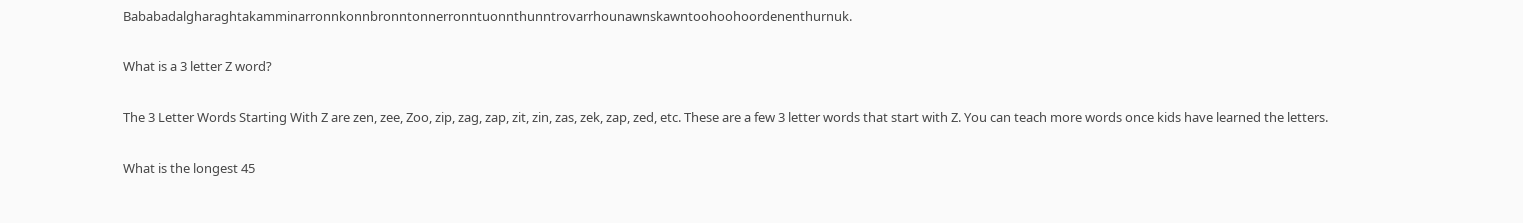Bababadalgharaghtakamminarronnkonnbronntonnerronntuonnthunntrovarrhounawnskawntoohoohoordenenthurnuk.

What is a 3 letter Z word?

The 3 Letter Words Starting With Z are zen, zee, Zoo, zip, zag, zap, zit, zin, zas, zek, zap, zed, etc. These are a few 3 letter words that start with Z. You can teach more words once kids have learned the letters.

What is the longest 45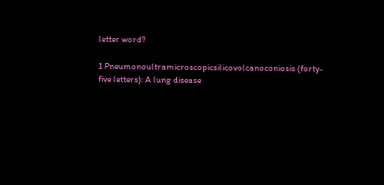letter word?

1 Pneumonoultramicroscopicsilicovolcanoconiosis (forty-five letters): A lung disease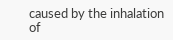caused by the inhalation of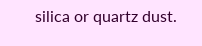silica or quartz dust.